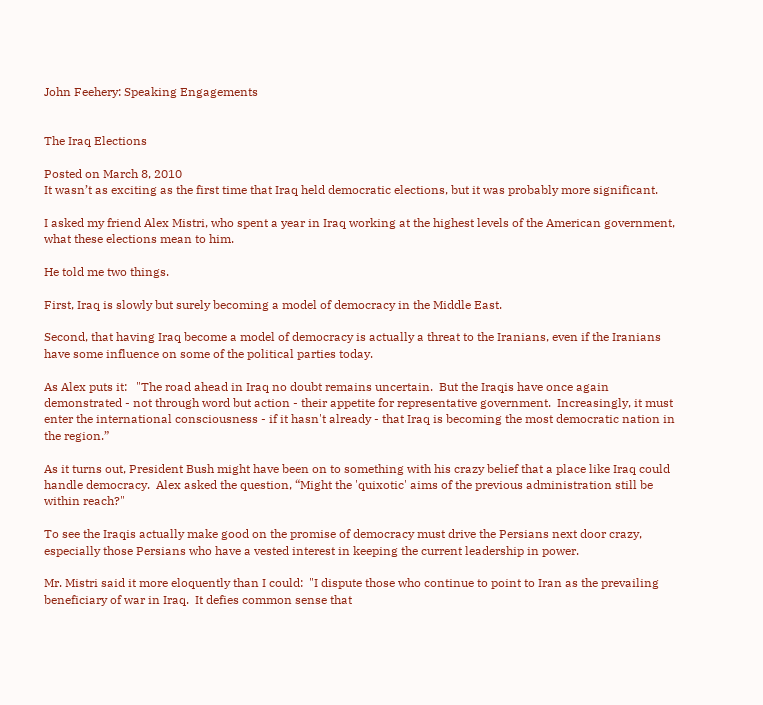John Feehery: Speaking Engagements


The Iraq Elections

Posted on March 8, 2010
It wasn’t as exciting as the first time that Iraq held democratic elections, but it was probably more significant.

I asked my friend Alex Mistri, who spent a year in Iraq working at the highest levels of the American government, what these elections mean to him.

He told me two things.

First, Iraq is slowly but surely becoming a model of democracy in the Middle East.

Second, that having Iraq become a model of democracy is actually a threat to the Iranians, even if the Iranians have some influence on some of the political parties today.

As Alex puts it:   "The road ahead in Iraq no doubt remains uncertain.  But the Iraqis have once again demonstrated - not through word but action - their appetite for representative government.  Increasingly, it must enter the international consciousness - if it hasn't already - that Iraq is becoming the most democratic nation in the region.”

As it turns out, President Bush might have been on to something with his crazy belief that a place like Iraq could handle democracy.  Alex asked the question, “Might the 'quixotic' aims of the previous administration still be within reach?"

To see the Iraqis actually make good on the promise of democracy must drive the Persians next door crazy, especially those Persians who have a vested interest in keeping the current leadership in power.

Mr. Mistri said it more eloquently than I could:  "I dispute those who continue to point to Iran as the prevailing beneficiary of war in Iraq.  It defies common sense that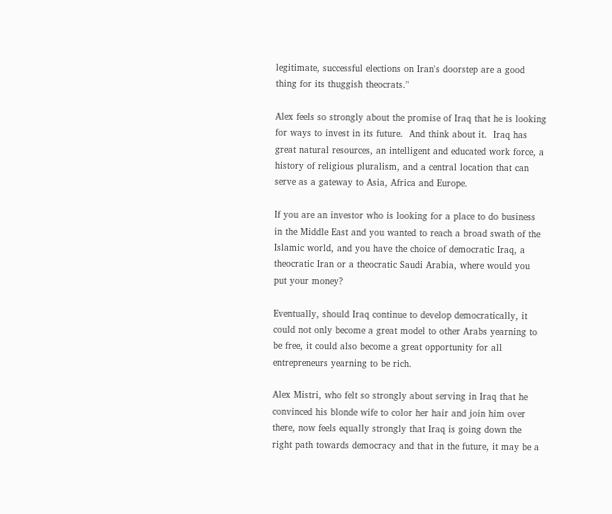legitimate, successful elections on Iran's doorstep are a good thing for its thuggish theocrats."

Alex feels so strongly about the promise of Iraq that he is looking for ways to invest in its future.  And think about it.  Iraq has great natural resources, an intelligent and educated work force, a history of religious pluralism, and a central location that can serve as a gateway to Asia, Africa and Europe.

If you are an investor who is looking for a place to do business in the Middle East and you wanted to reach a broad swath of the Islamic world, and you have the choice of democratic Iraq, a theocratic Iran or a theocratic Saudi Arabia, where would you put your money?

Eventually, should Iraq continue to develop democratically, it could not only become a great model to other Arabs yearning to be free, it could also become a great opportunity for all entrepreneurs yearning to be rich.

Alex Mistri, who felt so strongly about serving in Iraq that he convinced his blonde wife to color her hair and join him over there, now feels equally strongly that Iraq is going down the right path towards democracy and that in the future, it may be a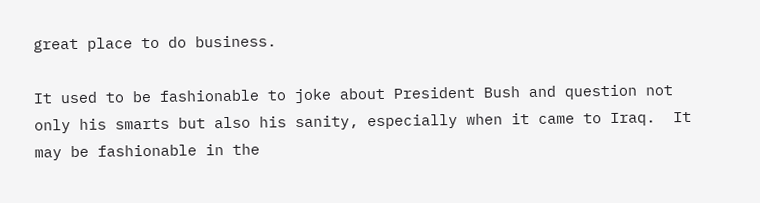great place to do business.

It used to be fashionable to joke about President Bush and question not only his smarts but also his sanity, especially when it came to Iraq.  It may be fashionable in the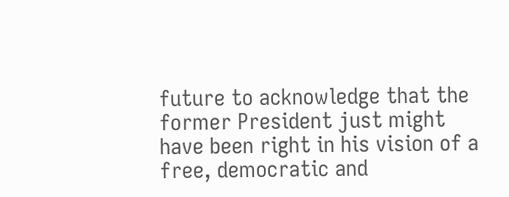future to acknowledge that the former President just might have been right in his vision of a free, democratic and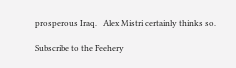prosperous Iraq.   Alex Mistri certainly thinks so.

Subscribe to the Feehery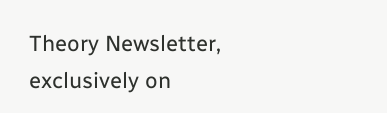Theory Newsletter, exclusively on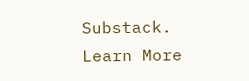Substack.
Learn More